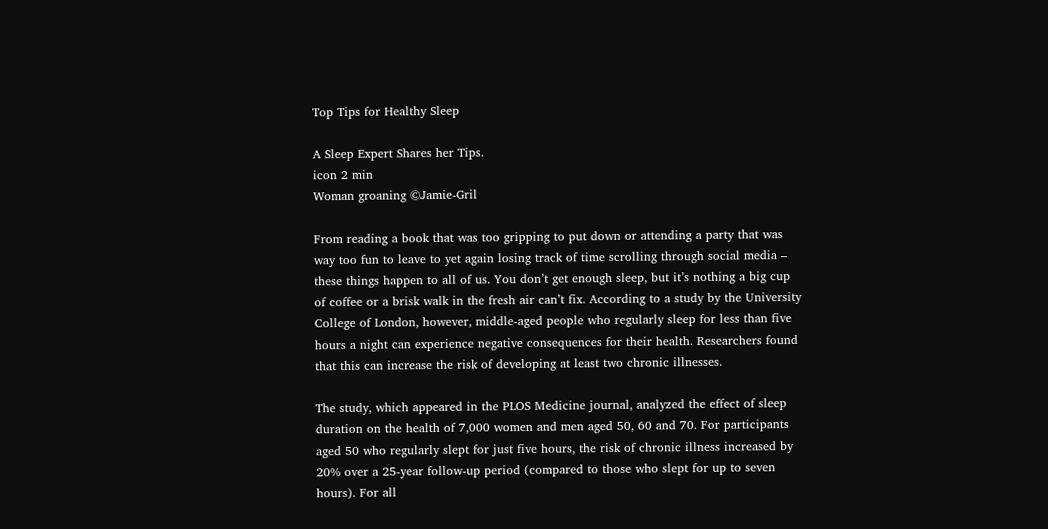Top Tips for Healthy Sleep

A Sleep Expert Shares her Tips.
icon 2 min
Woman groaning ©Jamie-Gril

From reading a book that was too gripping to put down or attending a party that was way too fun to leave to yet again losing track of time scrolling through social media – these things happen to all of us. You don’t get enough sleep, but it’s nothing a big cup of coffee or a brisk walk in the fresh air can’t fix. According to a study by the University College of London, however, middle-aged people who regularly sleep for less than five hours a night can experience negative consequences for their health. Researchers found that this can increase the risk of developing at least two chronic illnesses.

The study, which appeared in the PLOS Medicine journal, analyzed the effect of sleep duration on the health of 7,000 women and men aged 50, 60 and 70. For participants aged 50 who regularly slept for just five hours, the risk of chronic illness increased by 20% over a 25-year follow-up period (compared to those who slept for up to seven hours). For all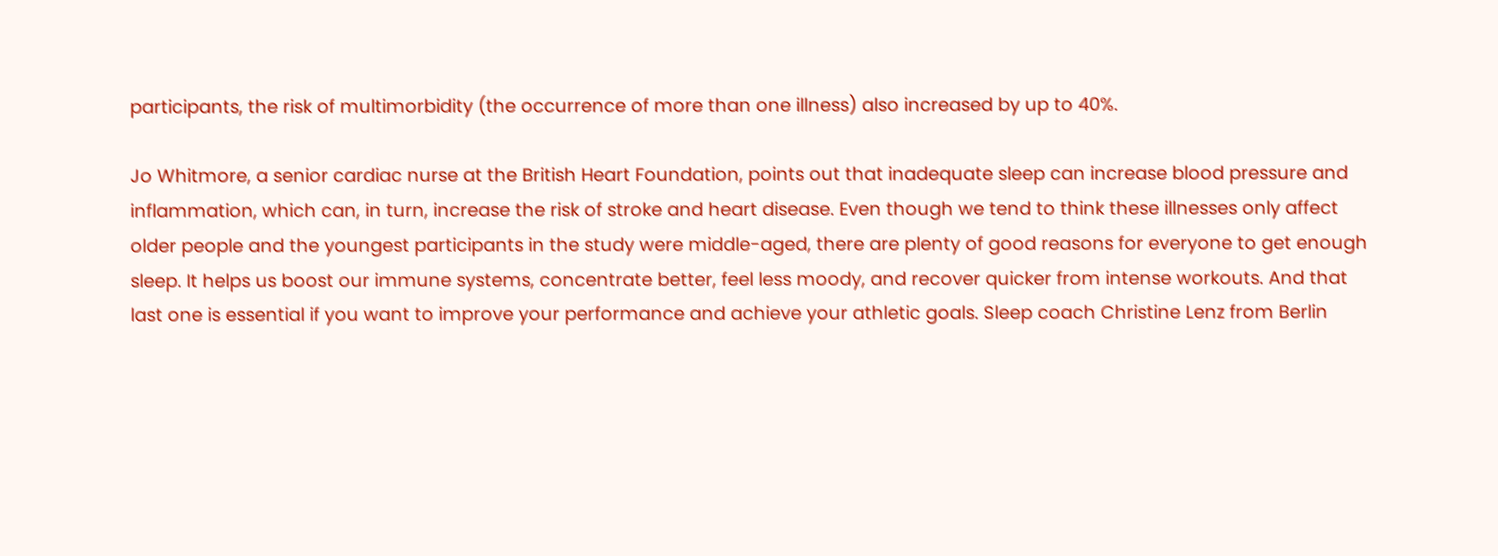participants, the risk of multimorbidity (the occurrence of more than one illness) also increased by up to 40%.

Jo Whitmore, a senior cardiac nurse at the British Heart Foundation, points out that inadequate sleep can increase blood pressure and inflammation, which can, in turn, increase the risk of stroke and heart disease. Even though we tend to think these illnesses only affect older people and the youngest participants in the study were middle-aged, there are plenty of good reasons for everyone to get enough sleep. It helps us boost our immune systems, concentrate better, feel less moody, and recover quicker from intense workouts. And that last one is essential if you want to improve your performance and achieve your athletic goals. Sleep coach Christine Lenz from Berlin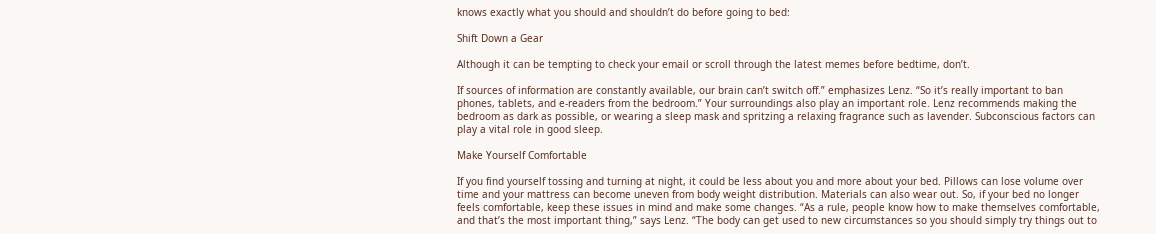knows exactly what you should and shouldn’t do before going to bed:

Shift Down a Gear

Although it can be tempting to check your email or scroll through the latest memes before bedtime, don’t.

If sources of information are constantly available, our brain can’t switch off.” emphasizes Lenz. “So it’s really important to ban phones, tablets, and e-readers from the bedroom.” Your surroundings also play an important role. Lenz recommends making the bedroom as dark as possible, or wearing a sleep mask and spritzing a relaxing fragrance such as lavender. Subconscious factors can play a vital role in good sleep.

Make Yourself Comfortable

If you find yourself tossing and turning at night, it could be less about you and more about your bed. Pillows can lose volume over time and your mattress can become uneven from body weight distribution. Materials can also wear out. So, if your bed no longer feels comfortable, keep these issues in mind and make some changes. “As a rule, people know how to make themselves comfortable, and that’s the most important thing,” says Lenz. “The body can get used to new circumstances so you should simply try things out to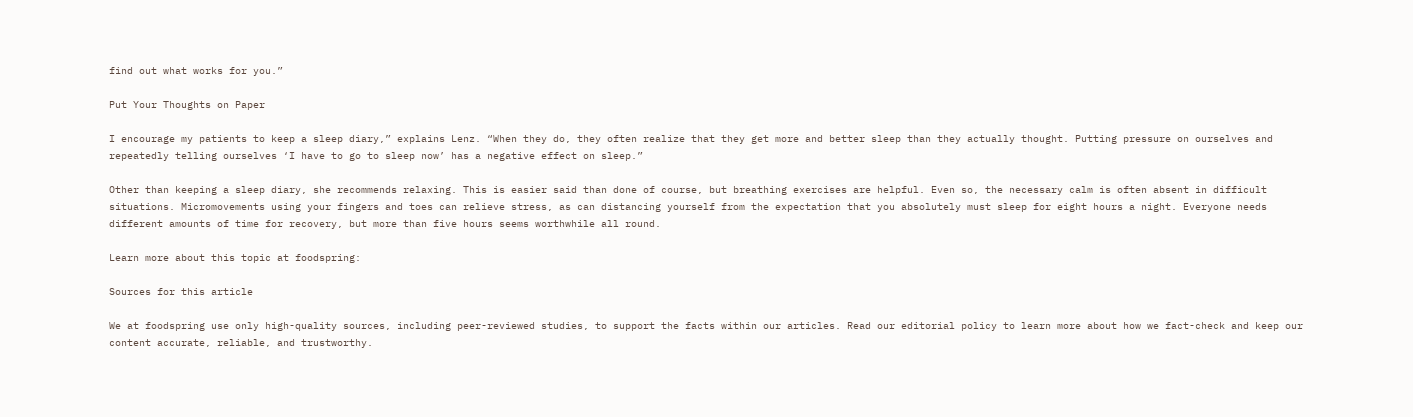find out what works for you.”

Put Your Thoughts on Paper

I encourage my patients to keep a sleep diary,” explains Lenz. “When they do, they often realize that they get more and better sleep than they actually thought. Putting pressure on ourselves and repeatedly telling ourselves ‘I have to go to sleep now’ has a negative effect on sleep.”

Other than keeping a sleep diary, she recommends relaxing. This is easier said than done of course, but breathing exercises are helpful. Even so, the necessary calm is often absent in difficult situations. Micromovements using your fingers and toes can relieve stress, as can distancing yourself from the expectation that you absolutely must sleep for eight hours a night. Everyone needs different amounts of time for recovery, but more than five hours seems worthwhile all round.

Learn more about this topic at foodspring:

Sources for this article

We at foodspring use only high-quality sources, including peer-reviewed studies, to support the facts within our articles. Read our editorial policy to learn more about how we fact-check and keep our content accurate, reliable, and trustworthy.